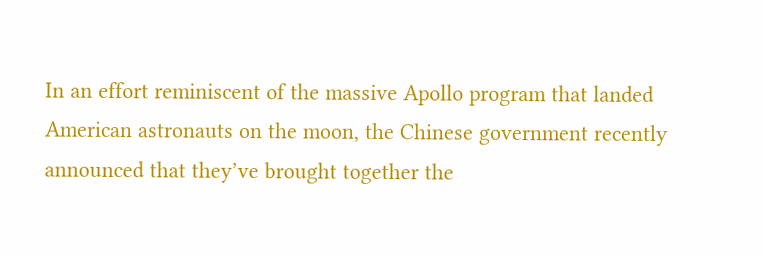In an effort reminiscent of the massive Apollo program that landed American astronauts on the moon, the Chinese government recently announced that they’ve brought together the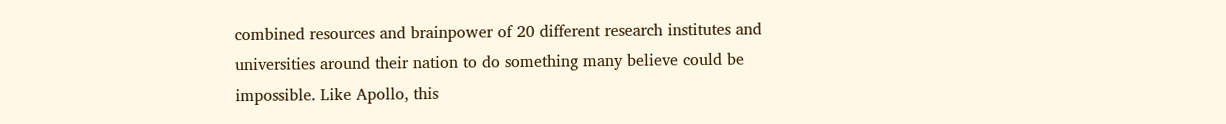combined resources and brainpower of 20 different research institutes and universities around their nation to do something many believe could be impossible. Like Apollo, this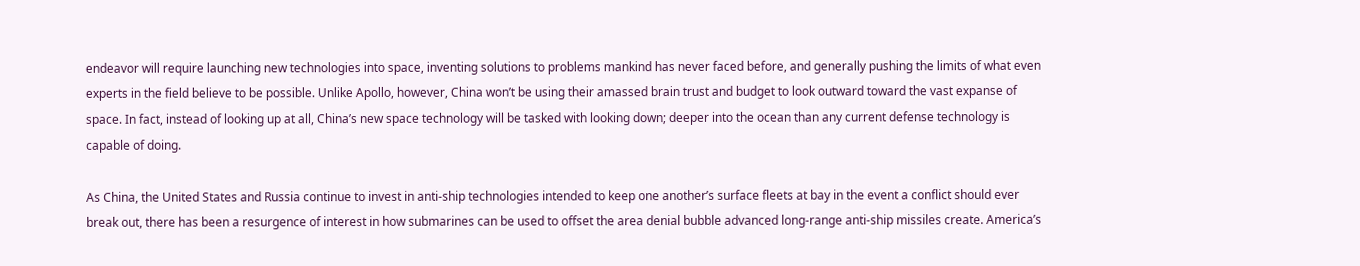endeavor will require launching new technologies into space, inventing solutions to problems mankind has never faced before, and generally pushing the limits of what even experts in the field believe to be possible. Unlike Apollo, however, China won’t be using their amassed brain trust and budget to look outward toward the vast expanse of space. In fact, instead of looking up at all, China’s new space technology will be tasked with looking down; deeper into the ocean than any current defense technology is capable of doing.

As China, the United States and Russia continue to invest in anti-ship technologies intended to keep one another’s surface fleets at bay in the event a conflict should ever break out, there has been a resurgence of interest in how submarines can be used to offset the area denial bubble advanced long-range anti-ship missiles create. America’s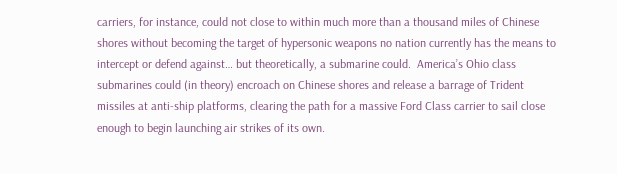carriers, for instance, could not close to within much more than a thousand miles of Chinese shores without becoming the target of hypersonic weapons no nation currently has the means to intercept or defend against… but theoretically, a submarine could.  America’s Ohio class submarines could (in theory) encroach on Chinese shores and release a barrage of Trident missiles at anti-ship platforms, clearing the path for a massive Ford Class carrier to sail close enough to begin launching air strikes of its own.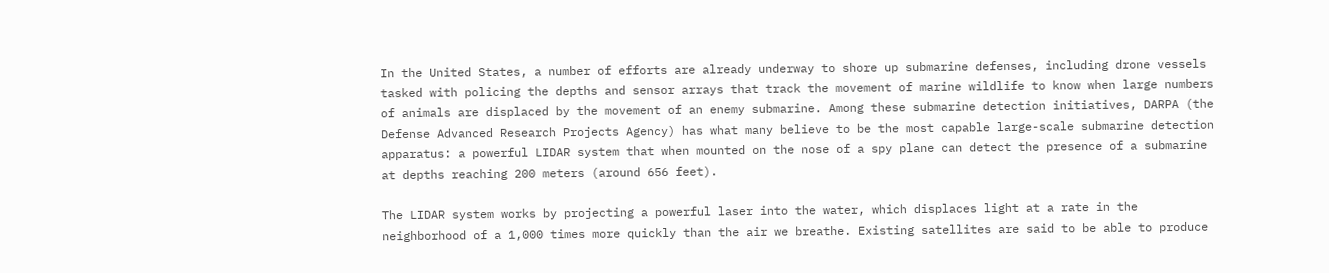In the United States, a number of efforts are already underway to shore up submarine defenses, including drone vessels tasked with policing the depths and sensor arrays that track the movement of marine wildlife to know when large numbers of animals are displaced by the movement of an enemy submarine. Among these submarine detection initiatives, DARPA (the Defense Advanced Research Projects Agency) has what many believe to be the most capable large-scale submarine detection apparatus: a powerful LIDAR system that when mounted on the nose of a spy plane can detect the presence of a submarine at depths reaching 200 meters (around 656 feet).

The LIDAR system works by projecting a powerful laser into the water, which displaces light at a rate in the neighborhood of a 1,000 times more quickly than the air we breathe. Existing satellites are said to be able to produce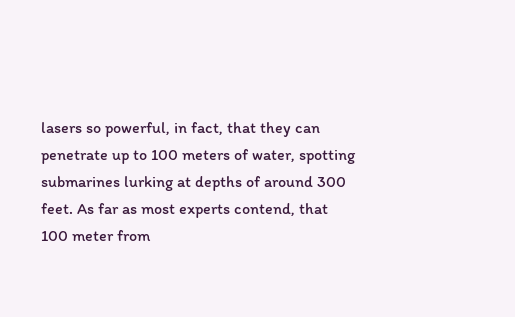lasers so powerful, in fact, that they can penetrate up to 100 meters of water, spotting submarines lurking at depths of around 300 feet. As far as most experts contend, that 100 meter from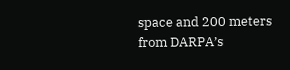space and 200 meters from DARPA’s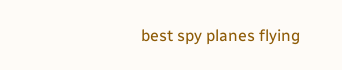best spy planes flying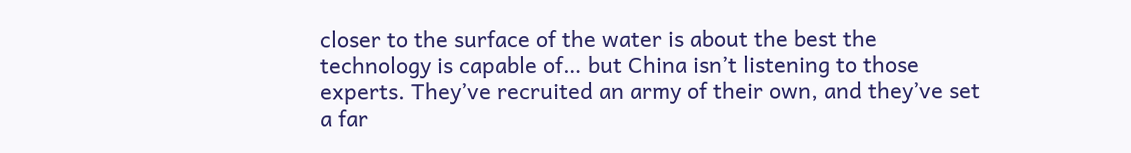closer to the surface of the water is about the best the technology is capable of… but China isn’t listening to those experts. They’ve recruited an army of their own, and they’ve set a far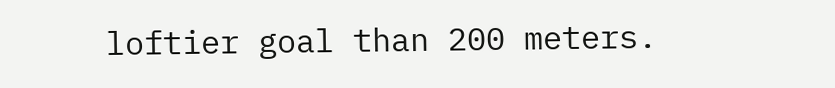loftier goal than 200 meters.